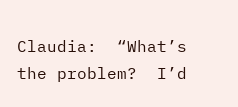Claudia:  “What’s the problem?  I’d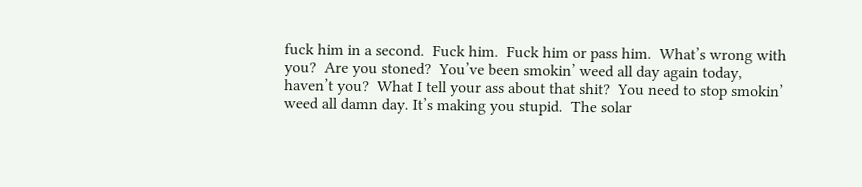fuck him in a second.  Fuck him.  Fuck him or pass him.  What’s wrong with you?  Are you stoned?  You’ve been smokin’ weed all day again today, haven’t you?  What I tell your ass about that shit?  You need to stop smokin’ weed all damn day. It’s making you stupid.  The solar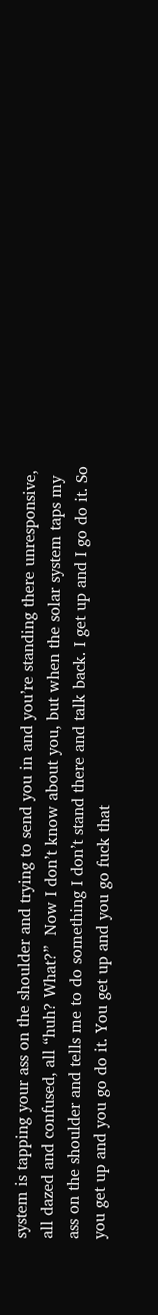system is tapping your ass on the shoulder and trying to send you in and you’re standing there unresponsive, all dazed and confused, all “huh? What?”  Now I don’t know about you, but when the solar system taps my ass on the shoulder and tells me to do something I don’t stand there and talk back. I get up and I go do it. So you get up and you go do it. You get up and you go fuck that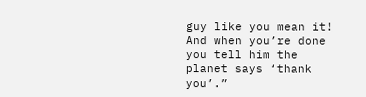guy like you mean it!  And when you’re done you tell him the planet says ‘thank you’.”